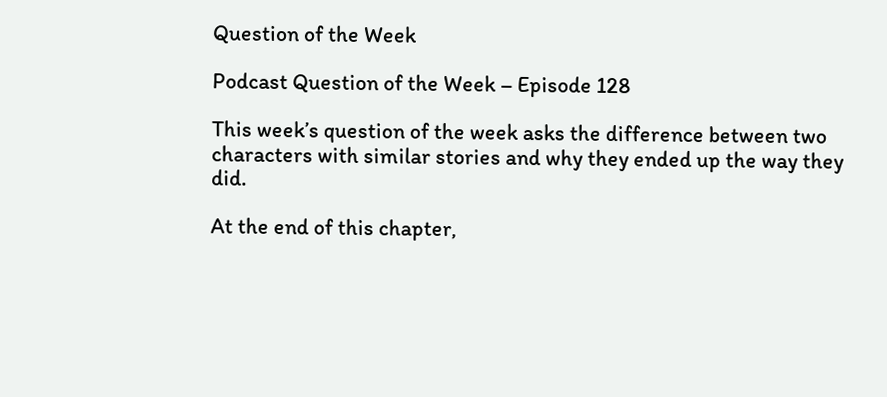Question of the Week

Podcast Question of the Week – Episode 128

This week’s question of the week asks the difference between two characters with similar stories and why they ended up the way they did.

At the end of this chapter,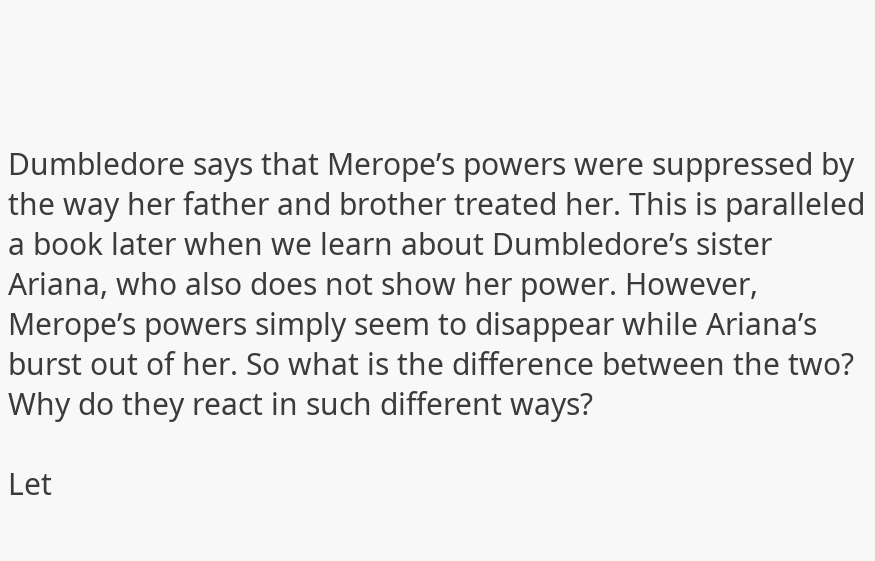Dumbledore says that Merope’s powers were suppressed by the way her father and brother treated her. This is paralleled a book later when we learn about Dumbledore’s sister Ariana, who also does not show her power. However, Merope’s powers simply seem to disappear while Ariana’s burst out of her. So what is the difference between the two? Why do they react in such different ways?

Let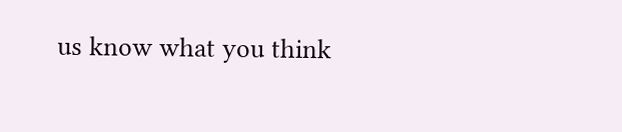us know what you think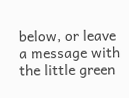below, or leave a message with the little green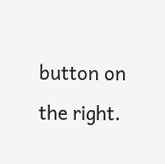button on the right.